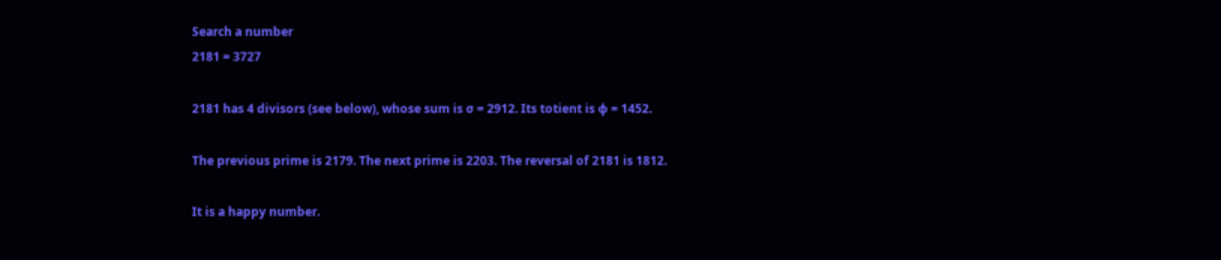Search a number
2181 = 3727

2181 has 4 divisors (see below), whose sum is σ = 2912. Its totient is φ = 1452.

The previous prime is 2179. The next prime is 2203. The reversal of 2181 is 1812.

It is a happy number.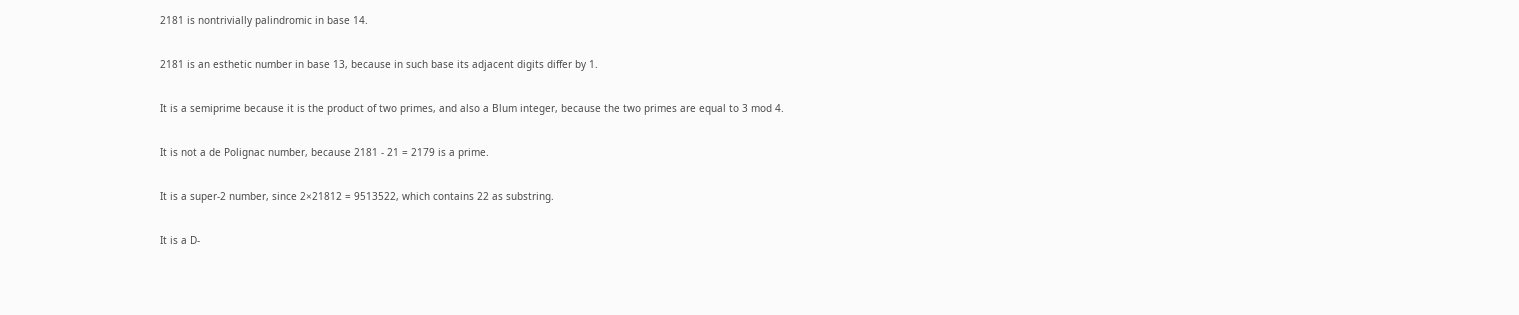2181 is nontrivially palindromic in base 14.

2181 is an esthetic number in base 13, because in such base its adjacent digits differ by 1.

It is a semiprime because it is the product of two primes, and also a Blum integer, because the two primes are equal to 3 mod 4.

It is not a de Polignac number, because 2181 - 21 = 2179 is a prime.

It is a super-2 number, since 2×21812 = 9513522, which contains 22 as substring.

It is a D-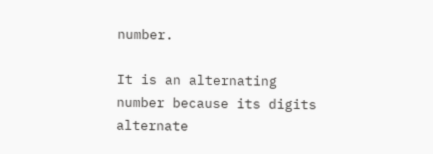number.

It is an alternating number because its digits alternate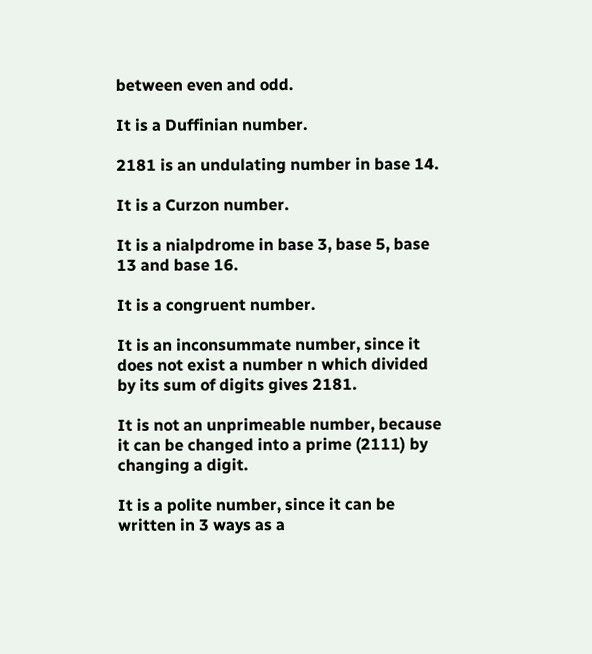between even and odd.

It is a Duffinian number.

2181 is an undulating number in base 14.

It is a Curzon number.

It is a nialpdrome in base 3, base 5, base 13 and base 16.

It is a congruent number.

It is an inconsummate number, since it does not exist a number n which divided by its sum of digits gives 2181.

It is not an unprimeable number, because it can be changed into a prime (2111) by changing a digit.

It is a polite number, since it can be written in 3 ways as a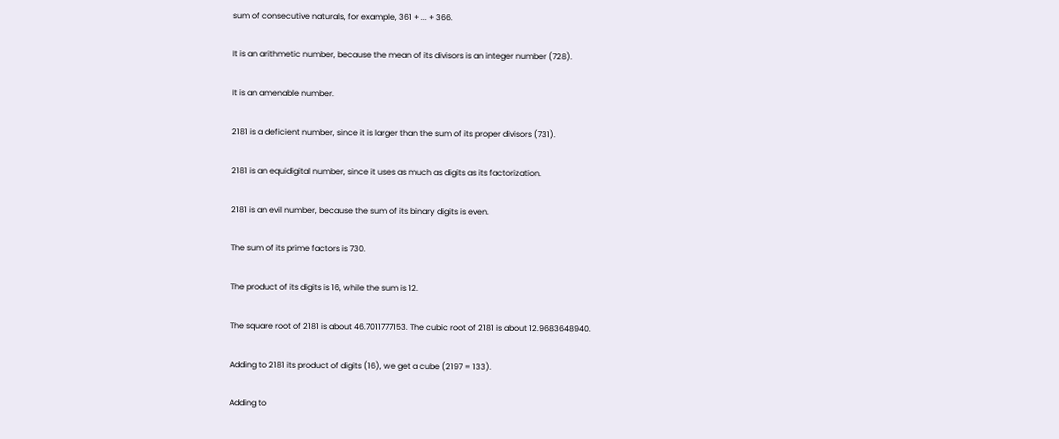sum of consecutive naturals, for example, 361 + ... + 366.

It is an arithmetic number, because the mean of its divisors is an integer number (728).

It is an amenable number.

2181 is a deficient number, since it is larger than the sum of its proper divisors (731).

2181 is an equidigital number, since it uses as much as digits as its factorization.

2181 is an evil number, because the sum of its binary digits is even.

The sum of its prime factors is 730.

The product of its digits is 16, while the sum is 12.

The square root of 2181 is about 46.7011777153. The cubic root of 2181 is about 12.9683648940.

Adding to 2181 its product of digits (16), we get a cube (2197 = 133).

Adding to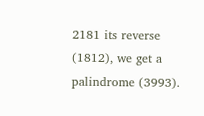2181 its reverse (1812), we get a palindrome (3993).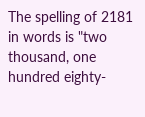The spelling of 2181 in words is "two thousand, one hundred eighty-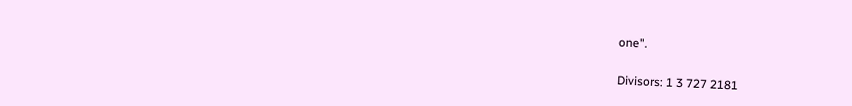one".

Divisors: 1 3 727 2181